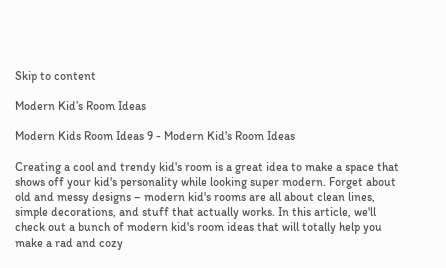Skip to content

Modern Kid’s Room Ideas

Modern Kids Room Ideas 9 - Modern Kid's Room Ideas

Creating a cool and trendy kid's room is a great idea to make a space that shows off your kid's personality while looking super modern. Forget about old and messy designs – modern kid's rooms are all about clean lines, simple decorations, and stuff that actually works. In this article, we'll check out a bunch of modern kid's room ideas that will totally help you make a rad and cozy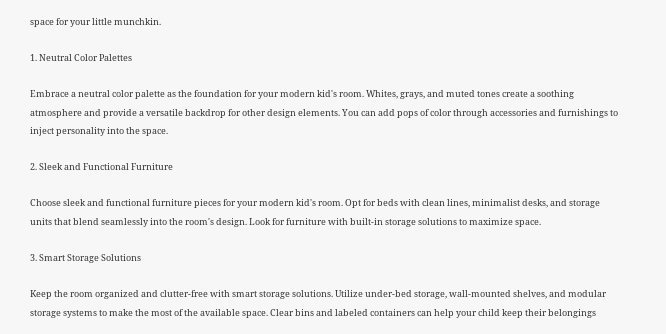space for your little munchkin.

1. Neutral Color Palettes

Embrace a neutral color palette as the foundation for your modern kid's room. Whites, grays, and muted tones create a soothing atmosphere and provide a versatile backdrop for other design elements. You can add pops of color through accessories and furnishings to inject personality into the space.

2. Sleek and Functional Furniture

Choose sleek and functional furniture pieces for your modern kid's room. Opt for beds with clean lines, minimalist desks, and storage units that blend seamlessly into the room's design. Look for furniture with built-in storage solutions to maximize space.

3. Smart Storage Solutions

Keep the room organized and clutter-free with smart storage solutions. Utilize under-bed storage, wall-mounted shelves, and modular storage systems to make the most of the available space. Clear bins and labeled containers can help your child keep their belongings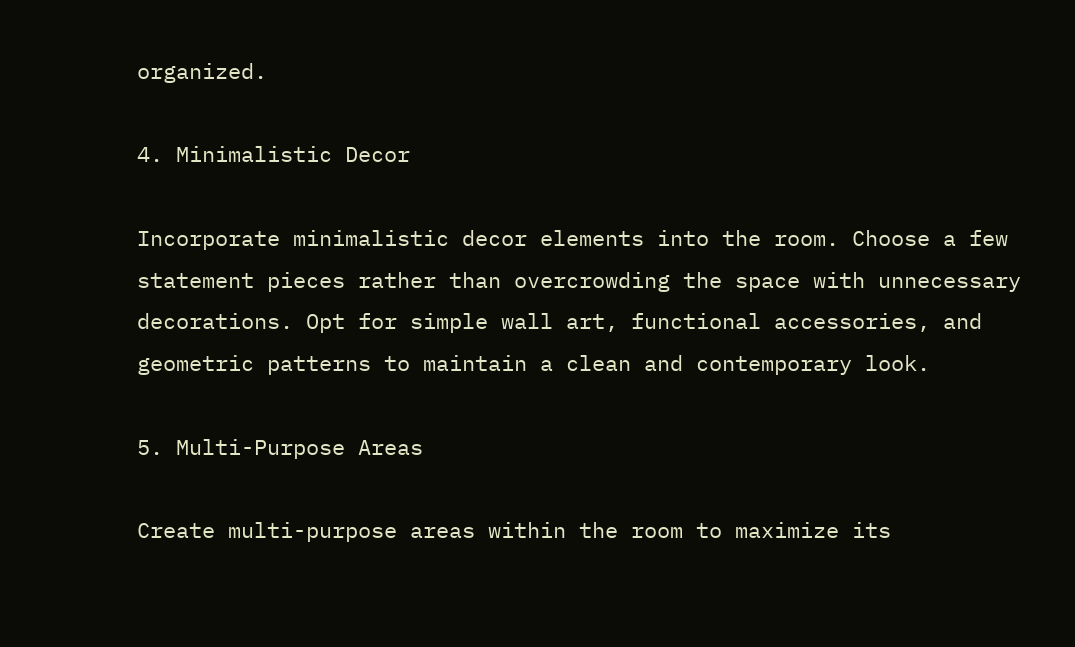organized.

4. Minimalistic Decor

Incorporate minimalistic decor elements into the room. Choose a few statement pieces rather than overcrowding the space with unnecessary decorations. Opt for simple wall art, functional accessories, and geometric patterns to maintain a clean and contemporary look.

5. Multi-Purpose Areas

Create multi-purpose areas within the room to maximize its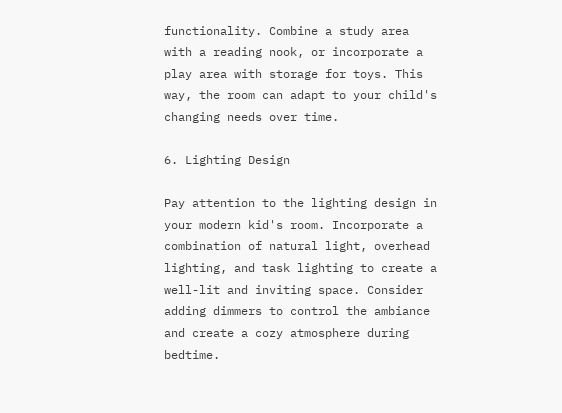functionality. Combine a study area with a reading nook, or incorporate a play area with storage for toys. This way, the room can adapt to your child's changing needs over time.

6. Lighting Design

Pay attention to the lighting design in your modern kid's room. Incorporate a combination of natural light, overhead lighting, and task lighting to create a well-lit and inviting space. Consider adding dimmers to control the ambiance and create a cozy atmosphere during bedtime.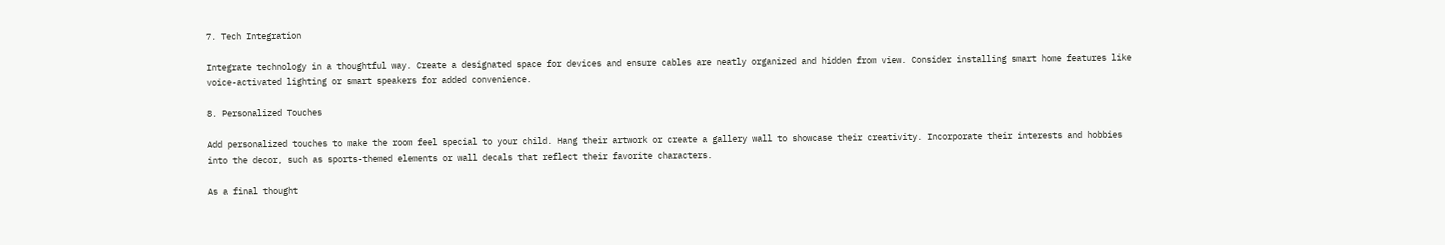7. Tech Integration

Integrate technology in a thoughtful way. Create a designated space for devices and ensure cables are neatly organized and hidden from view. Consider installing smart home features like voice-activated lighting or smart speakers for added convenience.

8. Personalized Touches

Add personalized touches to make the room feel special to your child. Hang their artwork or create a gallery wall to showcase their creativity. Incorporate their interests and hobbies into the decor, such as sports-themed elements or wall decals that reflect their favorite characters.

As a final thought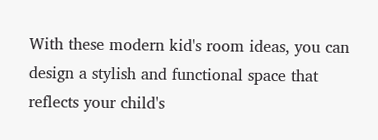With these modern kid's room ideas, you can design a stylish and functional space that reflects your child's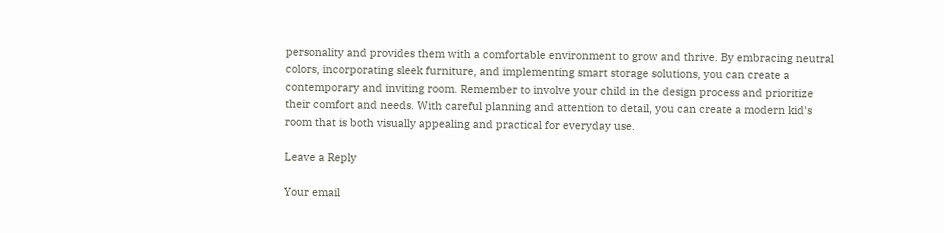personality and provides them with a comfortable environment to grow and thrive. By embracing neutral colors, incorporating sleek furniture, and implementing smart storage solutions, you can create a contemporary and inviting room. Remember to involve your child in the design process and prioritize their comfort and needs. With careful planning and attention to detail, you can create a modern kid's room that is both visually appealing and practical for everyday use.

Leave a Reply

Your email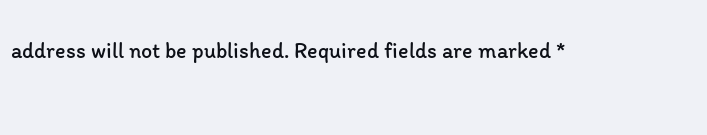address will not be published. Required fields are marked *